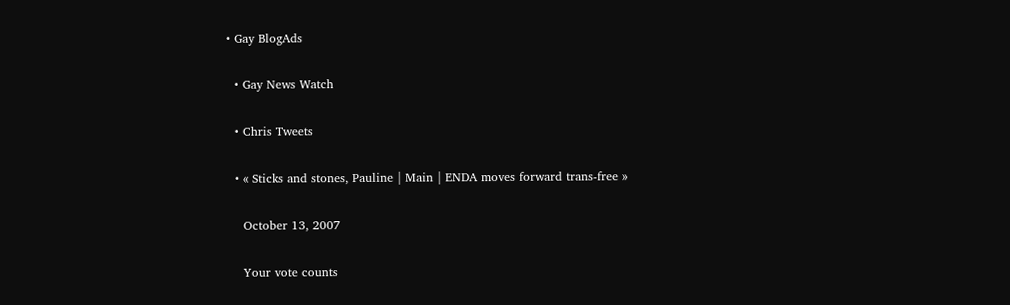• Gay BlogAds

  • Gay News Watch

  • Chris Tweets

  • « Sticks and stones, Pauline | Main | ENDA moves forward trans-free »

    October 13, 2007

    Your vote counts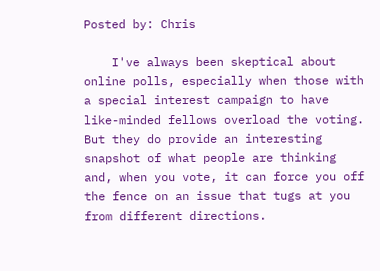Posted by: Chris

    I've always been skeptical about online polls, especially when those with a special interest campaign to have like-minded fellows overload the voting. But they do provide an interesting snapshot of what people are thinking and, when you vote, it can force you off the fence on an issue that tugs at you from different directions.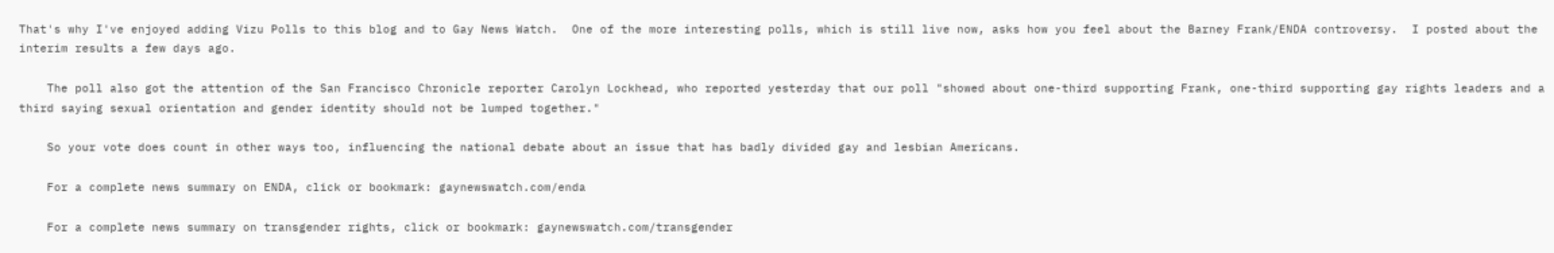That's why I've enjoyed adding Vizu Polls to this blog and to Gay News Watch.  One of the more interesting polls, which is still live now, asks how you feel about the Barney Frank/ENDA controversy.  I posted about the interim results a few days ago.

    The poll also got the attention of the San Francisco Chronicle reporter Carolyn Lockhead, who reported yesterday that our poll "showed about one-third supporting Frank, one-third supporting gay rights leaders and a third saying sexual orientation and gender identity should not be lumped together."

    So your vote does count in other ways too, influencing the national debate about an issue that has badly divided gay and lesbian Americans.

    For a complete news summary on ENDA, click or bookmark: gaynewswatch.com/enda

    For a complete news summary on transgender rights, click or bookmark: gaynewswatch.com/transgender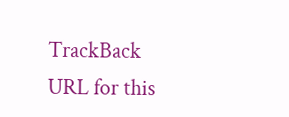TrackBack URL for this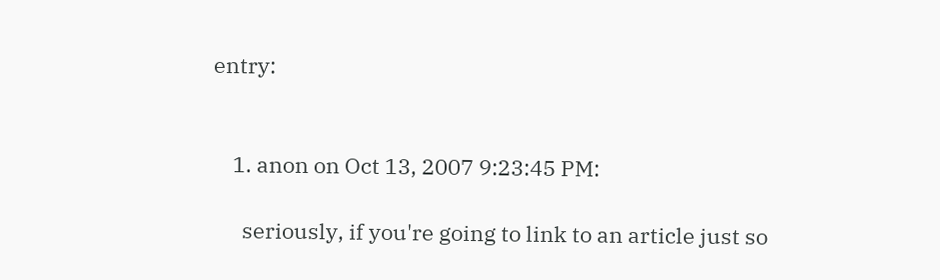entry:


    1. anon on Oct 13, 2007 9:23:45 PM:

      seriously, if you're going to link to an article just so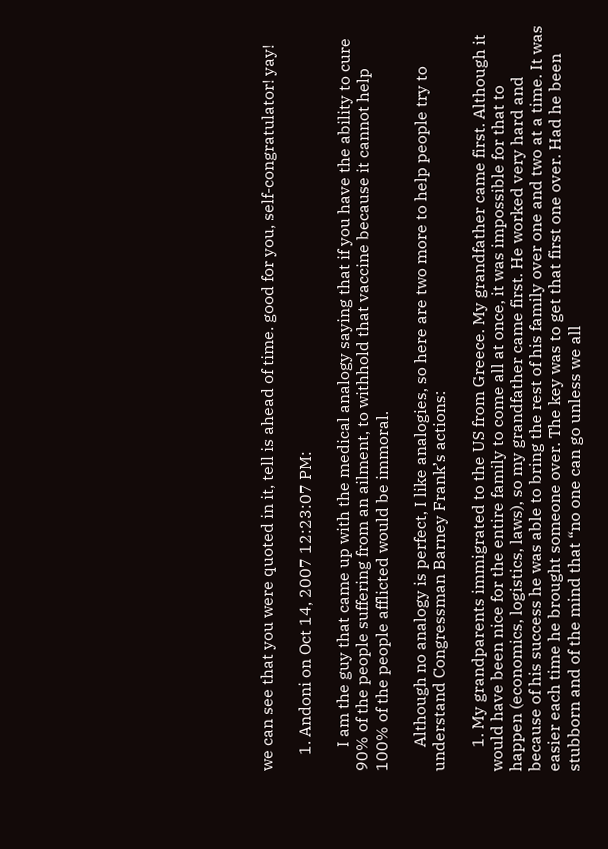we can see that you were quoted in it, tell is ahead of time. good for you, self-congratulator! yay!

    1. Andoni on Oct 14, 2007 12:23:07 PM:

      I am the guy that came up with the medical analogy saying that if you have the ability to cure 90% of the people suffering from an ailment, to withhold that vaccine because it cannot help 100% of the people afflicted would be immoral.

      Although no analogy is perfect, I like analogies, so here are two more to help people try to understand Congressman Barney Frank’s actions:

      1. My grandparents immigrated to the US from Greece. My grandfather came first. Although it would have been nice for the entire family to come all at once, it was impossible for that to happen (economics, logistics, laws), so my grandfather came first. He worked very hard and because of his success he was able to bring the rest of his family over one and two at a time. It was easier each time he brought someone over. The key was to get that first one over. Had he been stubborn and of the mind that “no one can go unless we all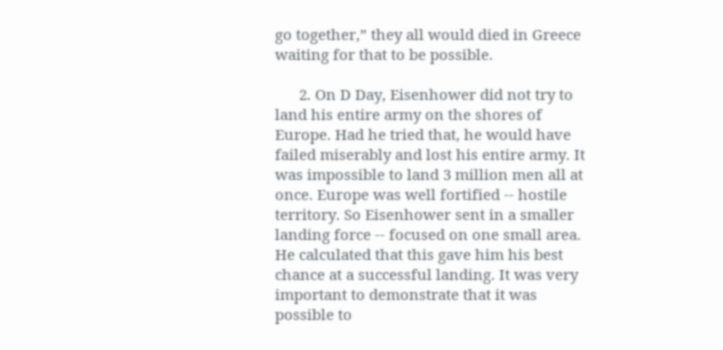go together,” they all would died in Greece waiting for that to be possible.

      2. On D Day, Eisenhower did not try to land his entire army on the shores of Europe. Had he tried that, he would have failed miserably and lost his entire army. It was impossible to land 3 million men all at once. Europe was well fortified -- hostile territory. So Eisenhower sent in a smaller landing force -- focused on one small area. He calculated that this gave him his best chance at a successful landing. It was very important to demonstrate that it was possible to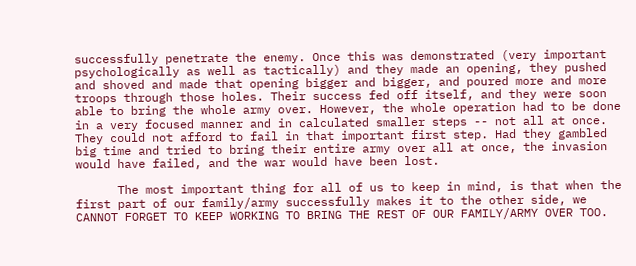successfully penetrate the enemy. Once this was demonstrated (very important psychologically as well as tactically) and they made an opening, they pushed and shoved and made that opening bigger and bigger, and poured more and more troops through those holes. Their success fed off itself, and they were soon able to bring the whole army over. However, the whole operation had to be done in a very focused manner and in calculated smaller steps -- not all at once. They could not afford to fail in that important first step. Had they gambled big time and tried to bring their entire army over all at once, the invasion would have failed, and the war would have been lost.

      The most important thing for all of us to keep in mind, is that when the first part of our family/army successfully makes it to the other side, we CANNOT FORGET TO KEEP WORKING TO BRING THE REST OF OUR FAMILY/ARMY OVER TOO.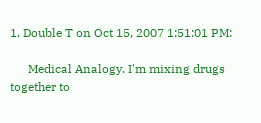1. Double T on Oct 15, 2007 1:51:01 PM:

      Medical Analogy. I'm mixing drugs together to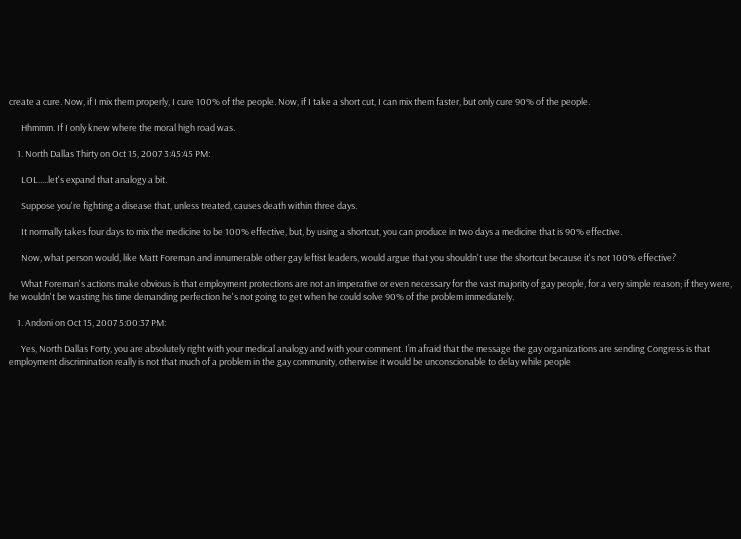create a cure. Now, if I mix them properly, I cure 100% of the people. Now, if I take a short cut, I can mix them faster, but only cure 90% of the people.

      Hhmmm. If I only knew where the moral high road was.

    1. North Dallas Thirty on Oct 15, 2007 3:45:45 PM:

      LOL.....let's expand that analogy a bit.

      Suppose you're fighting a disease that, unless treated, causes death within three days.

      It normally takes four days to mix the medicine to be 100% effective, but, by using a shortcut, you can produce in two days a medicine that is 90% effective.

      Now, what person would, like Matt Foreman and innumerable other gay leftist leaders, would argue that you shouldn't use the shortcut because it's not 100% effective?

      What Foreman's actions make obvious is that employment protections are not an imperative or even necessary for the vast majority of gay people, for a very simple reason; if they were, he wouldn't be wasting his time demanding perfection he's not going to get when he could solve 90% of the problem immediately.

    1. Andoni on Oct 15, 2007 5:00:37 PM:

      Yes, North Dallas Forty, you are absolutely right with your medical analogy and with your comment. I’m afraid that the message the gay organizations are sending Congress is that employment discrimination really is not that much of a problem in the gay community, otherwise it would be unconscionable to delay while people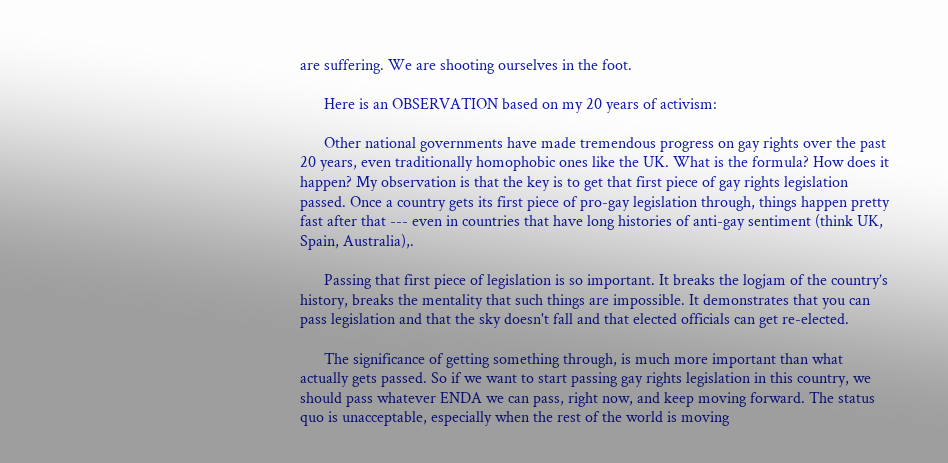are suffering. We are shooting ourselves in the foot.

      Here is an OBSERVATION based on my 20 years of activism:

      Other national governments have made tremendous progress on gay rights over the past 20 years, even traditionally homophobic ones like the UK. What is the formula? How does it happen? My observation is that the key is to get that first piece of gay rights legislation passed. Once a country gets its first piece of pro-gay legislation through, things happen pretty fast after that --- even in countries that have long histories of anti-gay sentiment (think UK, Spain, Australia),.

      Passing that first piece of legislation is so important. It breaks the logjam of the country’s history, breaks the mentality that such things are impossible. It demonstrates that you can pass legislation and that the sky doesn't fall and that elected officials can get re-elected.

      The significance of getting something through, is much more important than what actually gets passed. So if we want to start passing gay rights legislation in this country, we should pass whatever ENDA we can pass, right now, and keep moving forward. The status quo is unacceptable, especially when the rest of the world is moving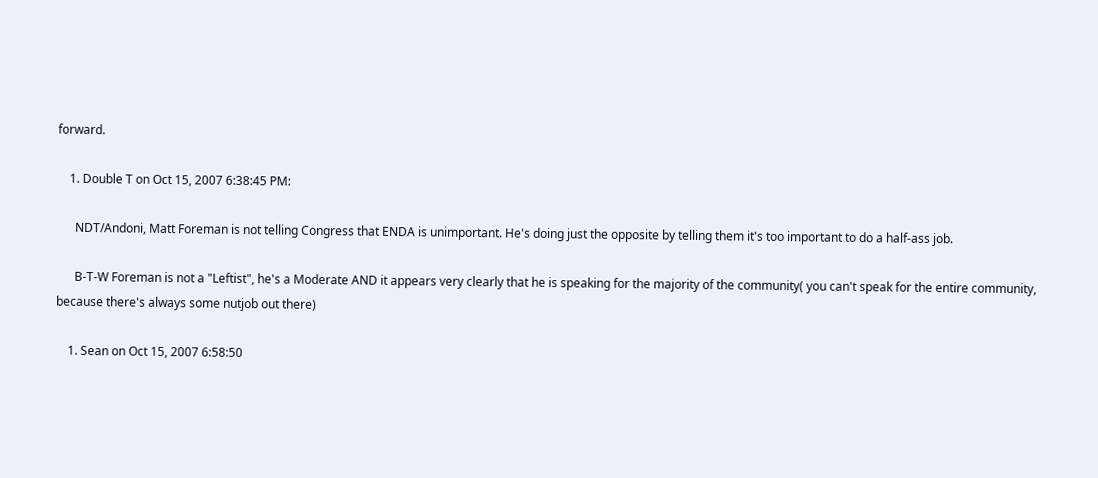forward.

    1. Double T on Oct 15, 2007 6:38:45 PM:

      NDT/Andoni, Matt Foreman is not telling Congress that ENDA is unimportant. He's doing just the opposite by telling them it's too important to do a half-ass job.

      B-T-W Foreman is not a "Leftist", he's a Moderate AND it appears very clearly that he is speaking for the majority of the community( you can't speak for the entire community, because there's always some nutjob out there)

    1. Sean on Oct 15, 2007 6:58:50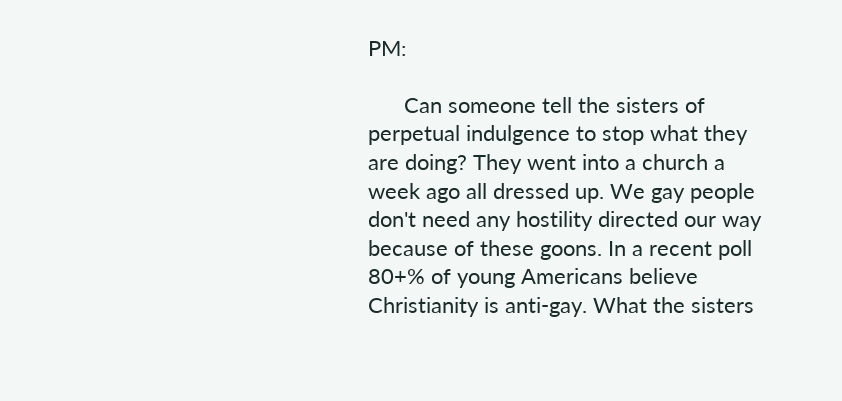PM:

      Can someone tell the sisters of perpetual indulgence to stop what they are doing? They went into a church a week ago all dressed up. We gay people don't need any hostility directed our way because of these goons. In a recent poll 80+% of young Americans believe Christianity is anti-gay. What the sisters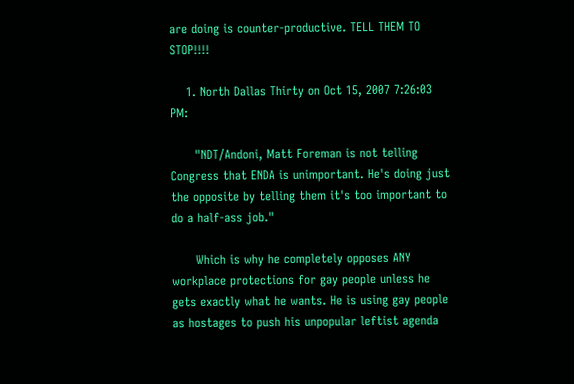are doing is counter-productive. TELL THEM TO STOP!!!!

    1. North Dallas Thirty on Oct 15, 2007 7:26:03 PM:

      "NDT/Andoni, Matt Foreman is not telling Congress that ENDA is unimportant. He's doing just the opposite by telling them it's too important to do a half-ass job."

      Which is why he completely opposes ANY workplace protections for gay people unless he gets exactly what he wants. He is using gay people as hostages to push his unpopular leftist agenda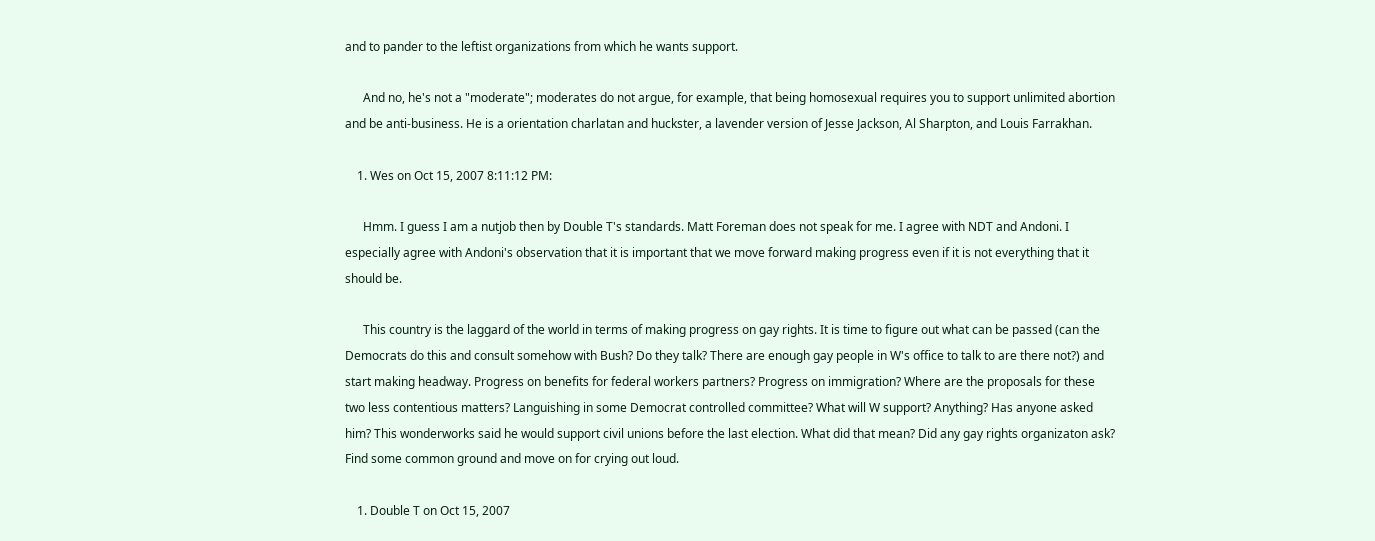and to pander to the leftist organizations from which he wants support.

      And no, he's not a "moderate"; moderates do not argue, for example, that being homosexual requires you to support unlimited abortion and be anti-business. He is a orientation charlatan and huckster, a lavender version of Jesse Jackson, Al Sharpton, and Louis Farrakhan.

    1. Wes on Oct 15, 2007 8:11:12 PM:

      Hmm. I guess I am a nutjob then by Double T's standards. Matt Foreman does not speak for me. I agree with NDT and Andoni. I especially agree with Andoni's observation that it is important that we move forward making progress even if it is not everything that it should be.

      This country is the laggard of the world in terms of making progress on gay rights. It is time to figure out what can be passed (can the Democrats do this and consult somehow with Bush? Do they talk? There are enough gay people in W's office to talk to are there not?) and start making headway. Progress on benefits for federal workers partners? Progress on immigration? Where are the proposals for these two less contentious matters? Languishing in some Democrat controlled committee? What will W support? Anything? Has anyone asked him? This wonderworks said he would support civil unions before the last election. What did that mean? Did any gay rights organizaton ask? Find some common ground and move on for crying out loud.

    1. Double T on Oct 15, 2007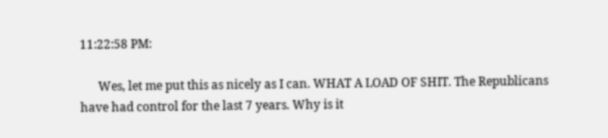11:22:58 PM:

      Wes, let me put this as nicely as I can. WHAT A LOAD OF SHIT. The Republicans have had control for the last 7 years. Why is it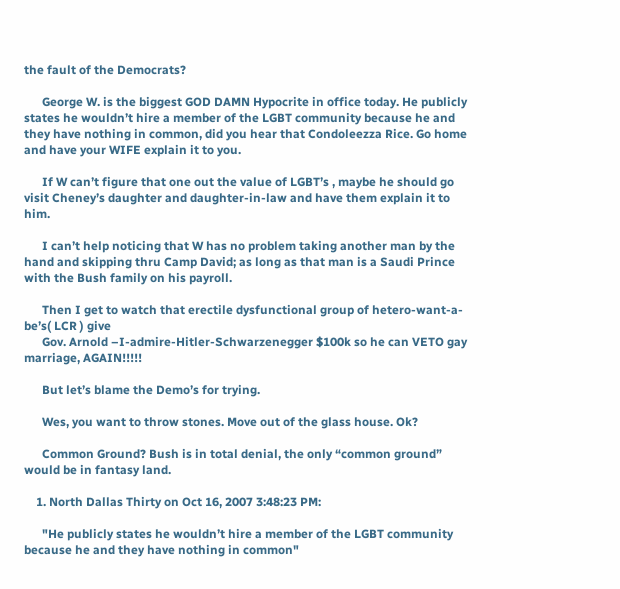the fault of the Democrats?

      George W. is the biggest GOD DAMN Hypocrite in office today. He publicly states he wouldn’t hire a member of the LGBT community because he and they have nothing in common, did you hear that Condoleezza Rice. Go home and have your WIFE explain it to you.

      If W can’t figure that one out the value of LGBT’s , maybe he should go visit Cheney’s daughter and daughter-in-law and have them explain it to him.

      I can’t help noticing that W has no problem taking another man by the hand and skipping thru Camp David; as long as that man is a Saudi Prince with the Bush family on his payroll.

      Then I get to watch that erectile dysfunctional group of hetero-want-a-be’s( LCR ) give
      Gov. Arnold –I-admire-Hitler-Schwarzenegger $100k so he can VETO gay marriage, AGAIN!!!!!

      But let’s blame the Demo’s for trying.

      Wes, you want to throw stones. Move out of the glass house. Ok?

      Common Ground? Bush is in total denial, the only “common ground” would be in fantasy land.

    1. North Dallas Thirty on Oct 16, 2007 3:48:23 PM:

      "He publicly states he wouldn’t hire a member of the LGBT community because he and they have nothing in common"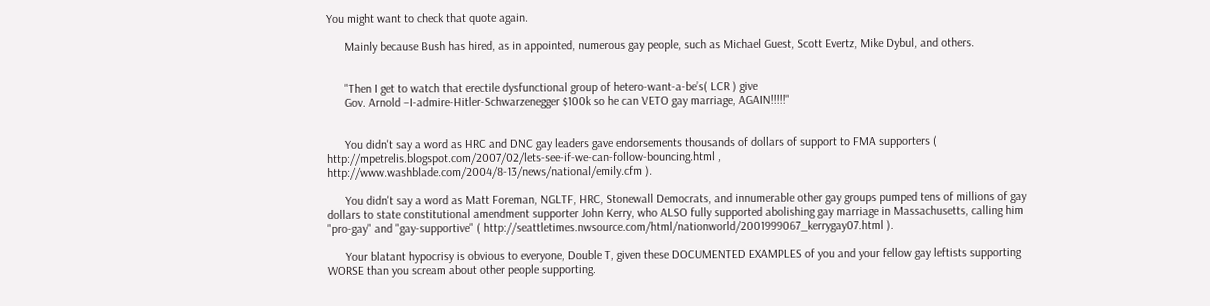You might want to check that quote again.

      Mainly because Bush has hired, as in appointed, numerous gay people, such as Michael Guest, Scott Evertz, Mike Dybul, and others.


      "Then I get to watch that erectile dysfunctional group of hetero-want-a-be’s( LCR ) give
      Gov. Arnold –I-admire-Hitler-Schwarzenegger $100k so he can VETO gay marriage, AGAIN!!!!!"


      You didn't say a word as HRC and DNC gay leaders gave endorsements thousands of dollars of support to FMA supporters ( http://mpetrelis.blogspot.com/2007/02/lets-see-if-we-can-follow-bouncing.html , http://www.washblade.com/2004/8-13/news/national/emily.cfm ).

      You didn't say a word as Matt Foreman, NGLTF, HRC, Stonewall Democrats, and innumerable other gay groups pumped tens of millions of gay dollars to state constitutional amendment supporter John Kerry, who ALSO fully supported abolishing gay marriage in Massachusetts, calling him "pro-gay" and "gay-supportive" ( http://seattletimes.nwsource.com/html/nationworld/2001999067_kerrygay07.html ).

      Your blatant hypocrisy is obvious to everyone, Double T, given these DOCUMENTED EXAMPLES of you and your fellow gay leftists supporting WORSE than you scream about other people supporting.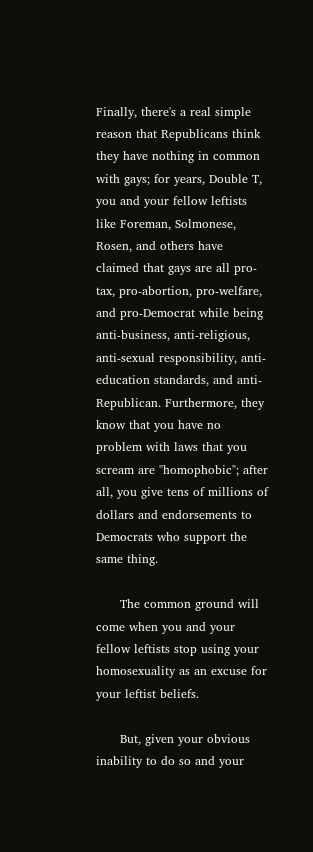Finally, there's a real simple reason that Republicans think they have nothing in common with gays; for years, Double T, you and your fellow leftists like Foreman, Solmonese, Rosen, and others have claimed that gays are all pro-tax, pro-abortion, pro-welfare, and pro-Democrat while being anti-business, anti-religious, anti-sexual responsibility, anti-education standards, and anti-Republican. Furthermore, they know that you have no problem with laws that you scream are "homophobic"; after all, you give tens of millions of dollars and endorsements to Democrats who support the same thing.

      The common ground will come when you and your fellow leftists stop using your homosexuality as an excuse for your leftist beliefs.

      But, given your obvious inability to do so and your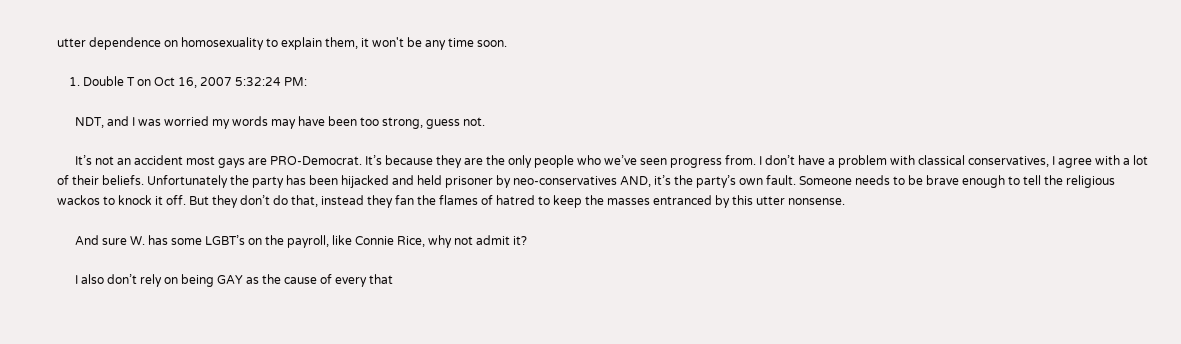utter dependence on homosexuality to explain them, it won't be any time soon.

    1. Double T on Oct 16, 2007 5:32:24 PM:

      NDT, and I was worried my words may have been too strong, guess not.

      It’s not an accident most gays are PRO-Democrat. It’s because they are the only people who we’ve seen progress from. I don’t have a problem with classical conservatives, I agree with a lot of their beliefs. Unfortunately the party has been hijacked and held prisoner by neo-conservatives AND, it’s the party’s own fault. Someone needs to be brave enough to tell the religious wackos to knock it off. But they don’t do that, instead they fan the flames of hatred to keep the masses entranced by this utter nonsense.

      And sure W. has some LGBT’s on the payroll, like Connie Rice, why not admit it?

      I also don’t rely on being GAY as the cause of every that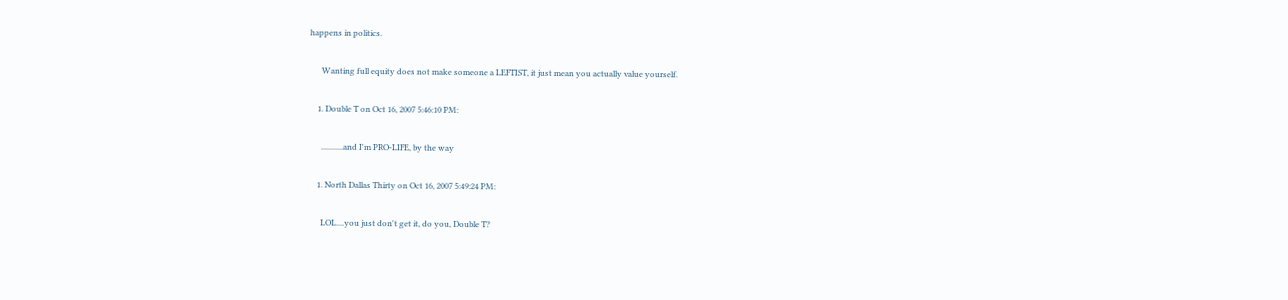happens in politics.

      Wanting full equity does not make someone a LEFTIST, it just mean you actually value yourself.

    1. Double T on Oct 16, 2007 5:46:10 PM:

      ...........and I'm PRO-LIFE, by the way

    1. North Dallas Thirty on Oct 16, 2007 5:49:24 PM:

      LOL....you just don't get it, do you, Double T?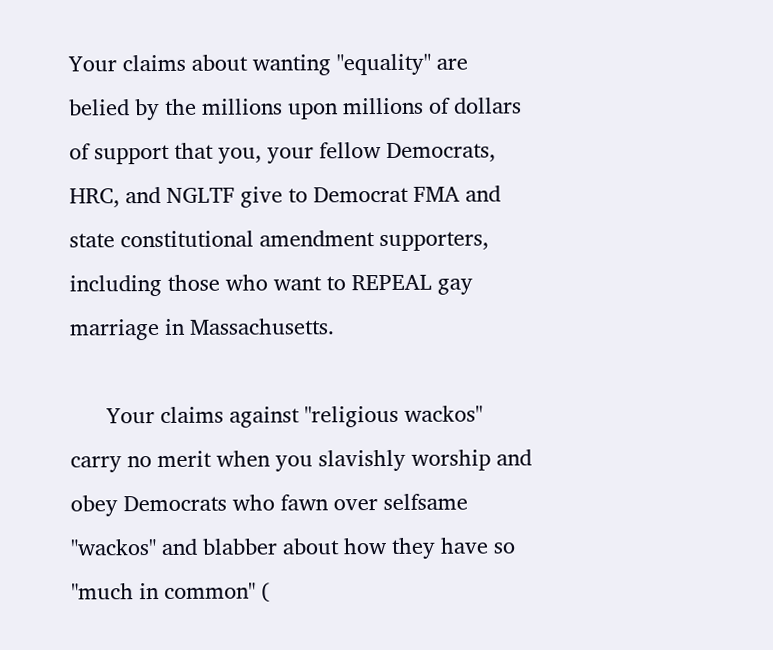Your claims about wanting "equality" are belied by the millions upon millions of dollars of support that you, your fellow Democrats, HRC, and NGLTF give to Democrat FMA and state constitutional amendment supporters, including those who want to REPEAL gay marriage in Massachusetts.

      Your claims against "religious wackos" carry no merit when you slavishly worship and obey Democrats who fawn over selfsame "wackos" and blabber about how they have so "much in common" (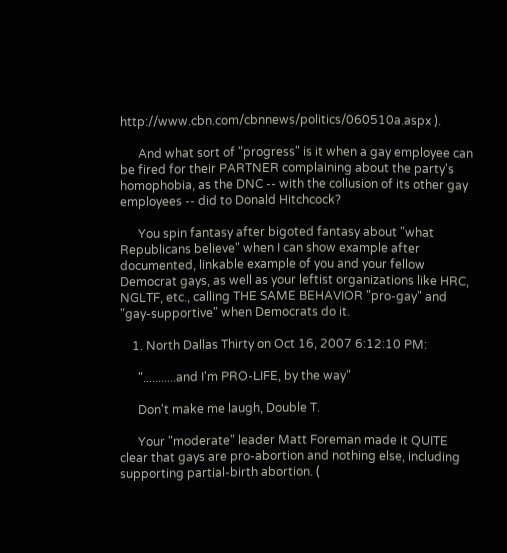http://www.cbn.com/cbnnews/politics/060510a.aspx ).

      And what sort of "progress" is it when a gay employee can be fired for their PARTNER complaining about the party's homophobia, as the DNC -- with the collusion of its other gay employees -- did to Donald Hitchcock?

      You spin fantasy after bigoted fantasy about "what Republicans believe" when I can show example after documented, linkable example of you and your fellow Democrat gays, as well as your leftist organizations like HRC, NGLTF, etc., calling THE SAME BEHAVIOR "pro-gay" and "gay-supportive" when Democrats do it.

    1. North Dallas Thirty on Oct 16, 2007 6:12:10 PM:

      "...........and I'm PRO-LIFE, by the way"

      Don't make me laugh, Double T.

      Your "moderate" leader Matt Foreman made it QUITE clear that gays are pro-abortion and nothing else, including supporting partial-birth abortion. (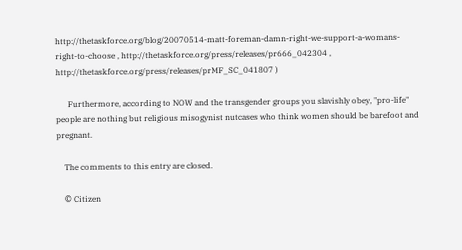http://thetaskforce.org/blog/20070514-matt-foreman-damn-right-we-support-a-womans-right-to-choose , http://thetaskforce.org/press/releases/pr666_042304 , http://thetaskforce.org/press/releases/prMF_SC_041807 )

      Furthermore, according to NOW and the transgender groups you slavishly obey, "pro-life" people are nothing but religious misogynist nutcases who think women should be barefoot and pregnant.

    The comments to this entry are closed.

    © Citizen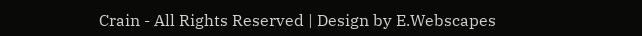Crain - All Rights Reserved | Design by E.Webscapes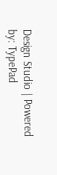Design Studio | Powered by: TypePad